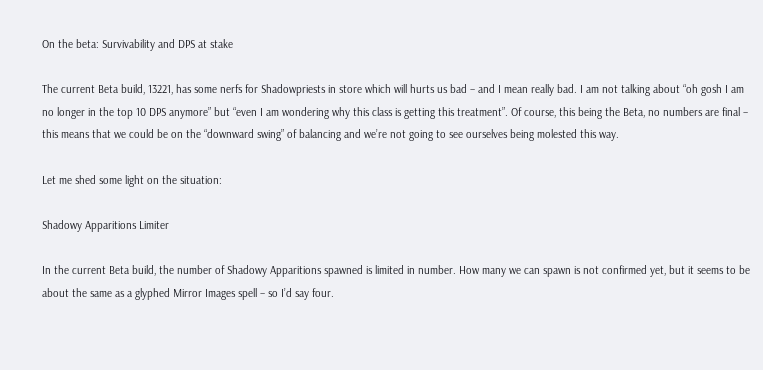On the beta: Survivability and DPS at stake

The current Beta build, 13221, has some nerfs for Shadowpriests in store which will hurts us bad – and I mean really bad. I am not talking about “oh gosh I am no longer in the top 10 DPS anymore” but “even I am wondering why this class is getting this treatment”. Of course, this being the Beta, no numbers are final – this means that we could be on the “downward swing” of balancing and we’re not going to see ourselves being molested this way.

Let me shed some light on the situation:

Shadowy Apparitions Limiter

In the current Beta build, the number of Shadowy Apparitions spawned is limited in number. How many we can spawn is not confirmed yet, but it seems to be about the same as a glyphed Mirror Images spell – so I’d say four.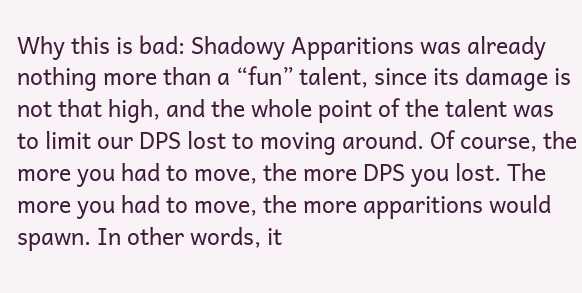Why this is bad: Shadowy Apparitions was already nothing more than a “fun” talent, since its damage is not that high, and the whole point of the talent was to limit our DPS lost to moving around. Of course, the more you had to move, the more DPS you lost. The more you had to move, the more apparitions would spawn. In other words, it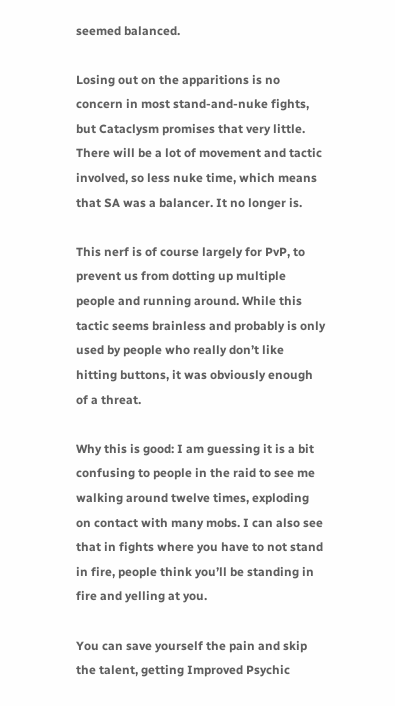seemed balanced.

Losing out on the apparitions is no concern in most stand-and-nuke fights, but Cataclysm promises that very little. There will be a lot of movement and tactic involved, so less nuke time, which means that SA was a balancer. It no longer is.

This nerf is of course largely for PvP, to prevent us from dotting up multiple people and running around. While this tactic seems brainless and probably is only used by people who really don’t like hitting buttons, it was obviously enough of a threat.

Why this is good: I am guessing it is a bit confusing to people in the raid to see me walking around twelve times, exploding on contact with many mobs. I can also see that in fights where you have to not stand in fire, people think you’ll be standing in fire and yelling at you.

You can save yourself the pain and skip the talent, getting Improved Psychic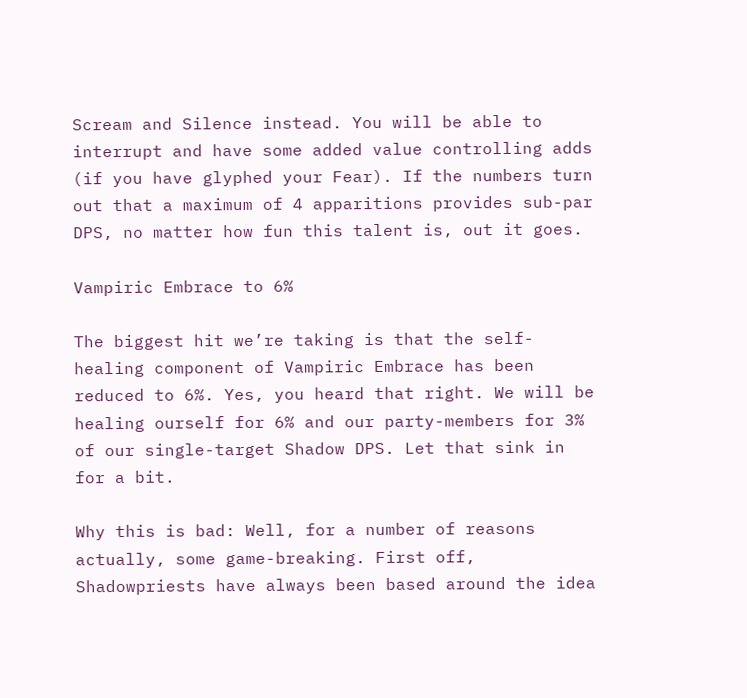Scream and Silence instead. You will be able to interrupt and have some added value controlling adds (if you have glyphed your Fear). If the numbers turn out that a maximum of 4 apparitions provides sub-par DPS, no matter how fun this talent is, out it goes.

Vampiric Embrace to 6%

The biggest hit we’re taking is that the self-healing component of Vampiric Embrace has been reduced to 6%. Yes, you heard that right. We will be healing ourself for 6% and our party-members for 3% of our single-target Shadow DPS. Let that sink in for a bit.

Why this is bad: Well, for a number of reasons actually, some game-breaking. First off, Shadowpriests have always been based around the idea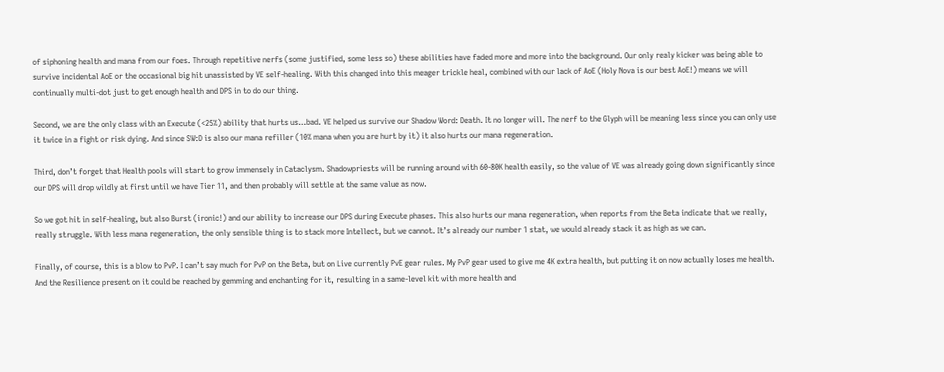of siphoning health and mana from our foes. Through repetitive nerfs (some justified, some less so) these abilities have faded more and more into the background. Our only realy kicker was being able to survive incidental AoE or the occasional big hit unassisted by VE self-healing. With this changed into this meager trickle heal, combined with our lack of AoE (Holy Nova is our best AoE!) means we will continually multi-dot just to get enough health and DPS in to do our thing.

Second, we are the only class with an Execute (<25%) ability that hurts us…bad. VE helped us survive our Shadow Word: Death. It no longer will. The nerf to the Glyph will be meaning less since you can only use it twice in a fight or risk dying. And since SW:D is also our mana refiller (10% mana when you are hurt by it) it also hurts our mana regeneration.

Third, don’t forget that Health pools will start to grow immensely in Cataclysm. Shadowpriests will be running around with 60-80K health easily, so the value of VE was already going down significantly since our DPS will drop wildly at first until we have Tier 11, and then probably will settle at the same value as now.

So we got hit in self-healing, but also Burst (ironic!) and our ability to increase our DPS during Execute phases. This also hurts our mana regeneration, when reports from the Beta indicate that we really, really struggle. With less mana regeneration, the only sensible thing is to stack more Intellect, but we cannot. It’s already our number 1 stat, we would already stack it as high as we can.

Finally, of course, this is a blow to PvP. I can’t say much for PvP on the Beta, but on Live currently PvE gear rules. My PvP gear used to give me 4K extra health, but putting it on now actually loses me health. And the Resilience present on it could be reached by gemming and enchanting for it, resulting in a same-level kit with more health and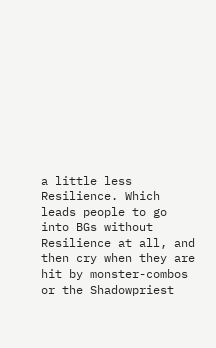a little less Resilience. Which leads people to go into BGs without Resilience at all, and then cry when they are hit by monster-combos or the Shadowpriest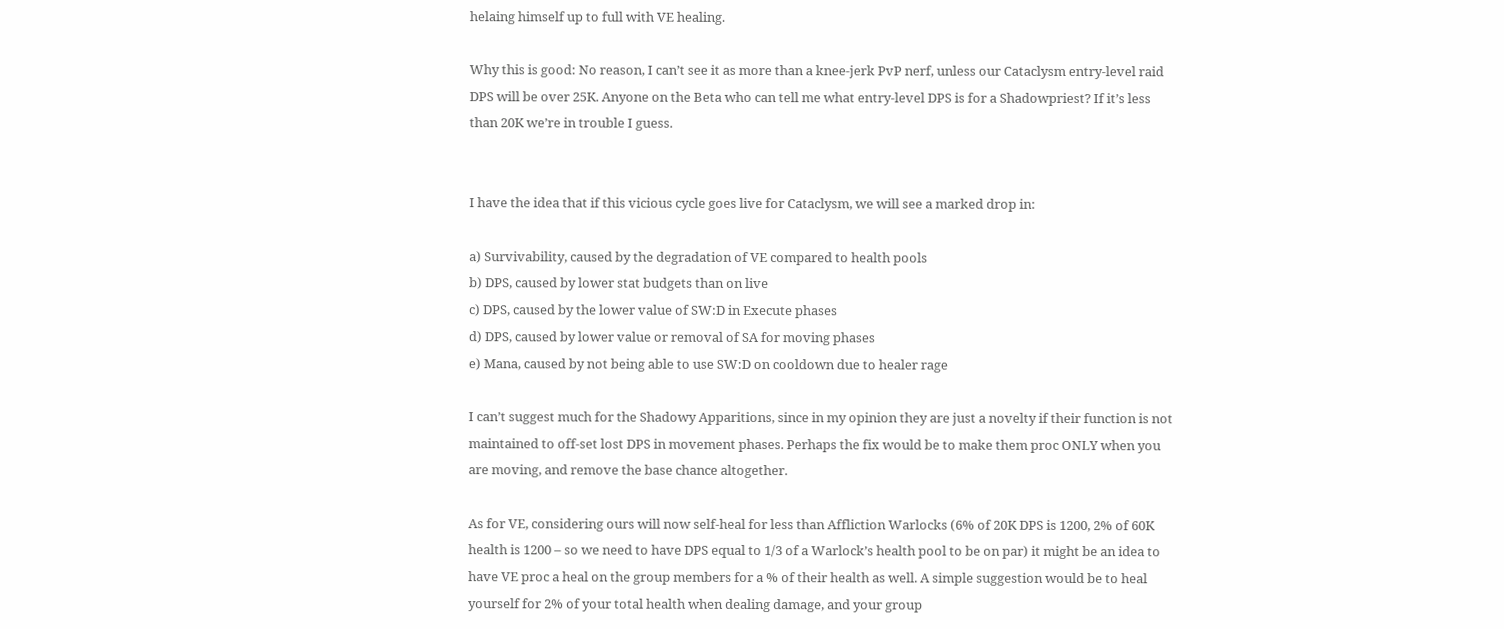helaing himself up to full with VE healing.

Why this is good: No reason, I can’t see it as more than a knee-jerk PvP nerf, unless our Cataclysm entry-level raid DPS will be over 25K. Anyone on the Beta who can tell me what entry-level DPS is for a Shadowpriest? If it’s less than 20K we’re in trouble I guess.


I have the idea that if this vicious cycle goes live for Cataclysm, we will see a marked drop in:

a) Survivability, caused by the degradation of VE compared to health pools
b) DPS, caused by lower stat budgets than on live
c) DPS, caused by the lower value of SW:D in Execute phases
d) DPS, caused by lower value or removal of SA for moving phases
e) Mana, caused by not being able to use SW:D on cooldown due to healer rage

I can’t suggest much for the Shadowy Apparitions, since in my opinion they are just a novelty if their function is not maintained to off-set lost DPS in movement phases. Perhaps the fix would be to make them proc ONLY when you are moving, and remove the base chance altogether.

As for VE, considering ours will now self-heal for less than Affliction Warlocks (6% of 20K DPS is 1200, 2% of 60K health is 1200 – so we need to have DPS equal to 1/3 of a Warlock’s health pool to be on par) it might be an idea to have VE proc a heal on the group members for a % of their health as well. A simple suggestion would be to heal yourself for 2% of your total health when dealing damage, and your group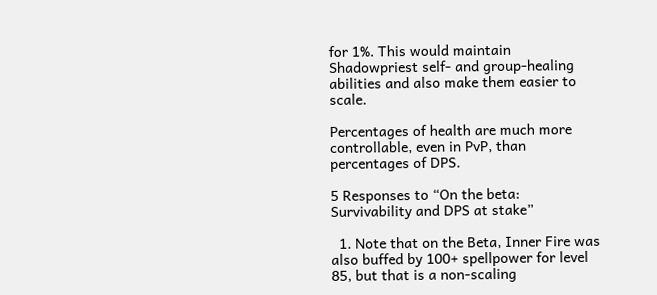for 1%. This would maintain Shadowpriest self- and group-healing abilities and also make them easier to scale.

Percentages of health are much more controllable, even in PvP, than percentages of DPS.

5 Responses to “On the beta: Survivability and DPS at stake”

  1. Note that on the Beta, Inner Fire was also buffed by 100+ spellpower for level 85, but that is a non-scaling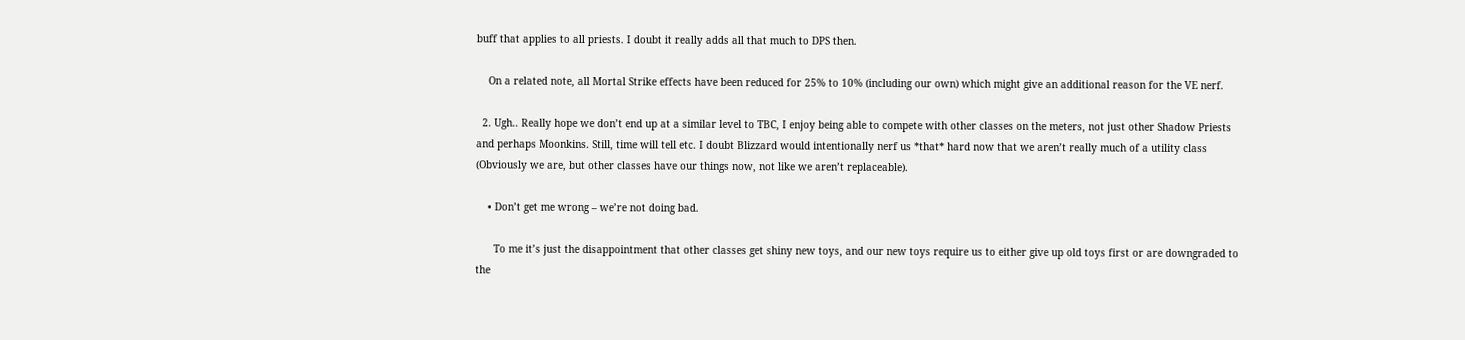buff that applies to all priests. I doubt it really adds all that much to DPS then.

    On a related note, all Mortal Strike effects have been reduced for 25% to 10% (including our own) which might give an additional reason for the VE nerf.

  2. Ugh.. Really hope we don’t end up at a similar level to TBC, I enjoy being able to compete with other classes on the meters, not just other Shadow Priests and perhaps Moonkins. Still, time will tell etc. I doubt Blizzard would intentionally nerf us *that* hard now that we aren’t really much of a utility class (Obviously we are, but other classes have our things now, not like we aren’t replaceable).

    • Don’t get me wrong – we’re not doing bad.

      To me it’s just the disappointment that other classes get shiny new toys, and our new toys require us to either give up old toys first or are downgraded to the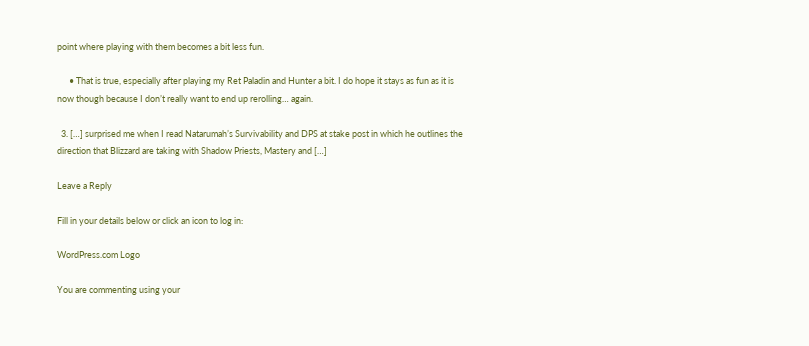point where playing with them becomes a bit less fun.

      • That is true, especially after playing my Ret Paladin and Hunter a bit. I do hope it stays as fun as it is now though because I don’t really want to end up rerolling… again.

  3. […] surprised me when I read Natarumah’s Survivability and DPS at stake post in which he outlines the direction that Blizzard are taking with Shadow Priests, Mastery and […]

Leave a Reply

Fill in your details below or click an icon to log in:

WordPress.com Logo

You are commenting using your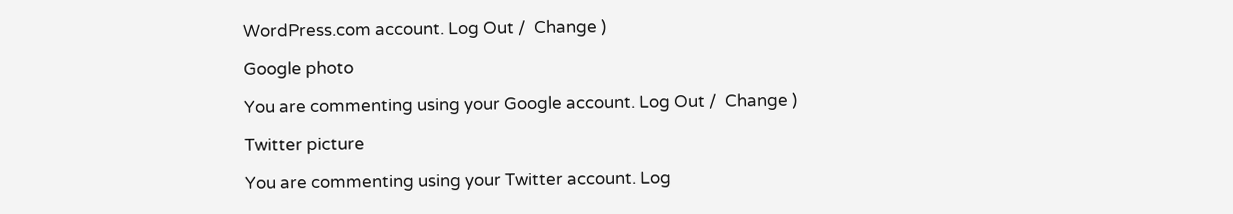WordPress.com account. Log Out /  Change )

Google photo

You are commenting using your Google account. Log Out /  Change )

Twitter picture

You are commenting using your Twitter account. Log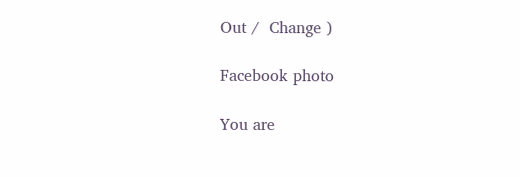Out /  Change )

Facebook photo

You are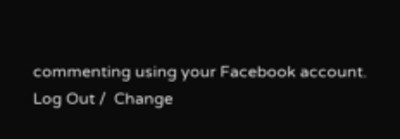commenting using your Facebook account. Log Out /  Change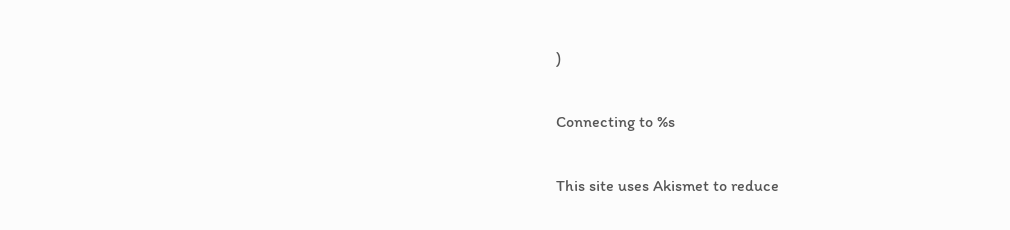)

Connecting to %s

This site uses Akismet to reduce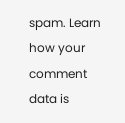spam. Learn how your comment data is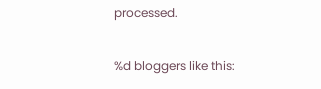processed.

%d bloggers like this: